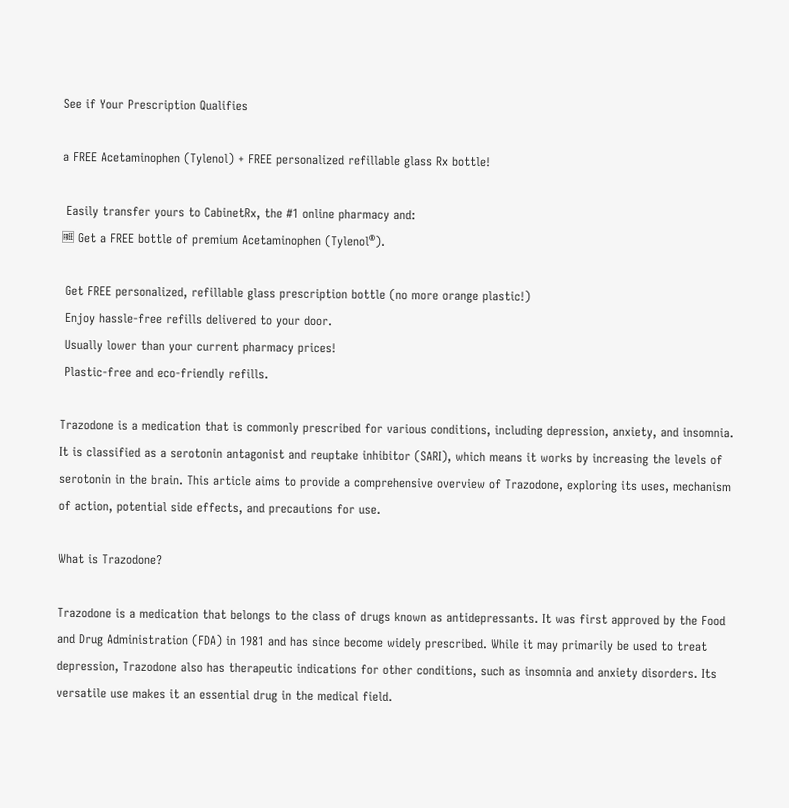See if Your Prescription Qualifies

a FREE Acetaminophen (Tylenol) + FREE personalized refillable glass Rx bottle!

 Easily transfer yours to CabinetRx, the #1 online pharmacy and:
🆓 Get a FREE bottle of premium Acetaminophen (Tylenol®).

 Get FREE personalized, refillable glass prescription bottle (no more orange plastic!)
 Enjoy hassle-free refills delivered to your door.
 Usually lower than your current pharmacy prices!
 Plastic-free and eco-friendly refills.

Trazodone is a medication that is commonly prescribed for various conditions, including depression, anxiety, and insomnia. It is classified as a serotonin antagonist and reuptake inhibitor (SARI), which means it works by increasing the levels of serotonin in the brain. This article aims to provide a comprehensive overview of Trazodone, exploring its uses, mechanism of action, potential side effects, and precautions for use.

What is Trazodone?

Trazodone is a medication that belongs to the class of drugs known as antidepressants. It was first approved by the Food and Drug Administration (FDA) in 1981 and has since become widely prescribed. While it may primarily be used to treat depression, Trazodone also has therapeutic indications for other conditions, such as insomnia and anxiety disorders. Its versatile use makes it an essential drug in the medical field.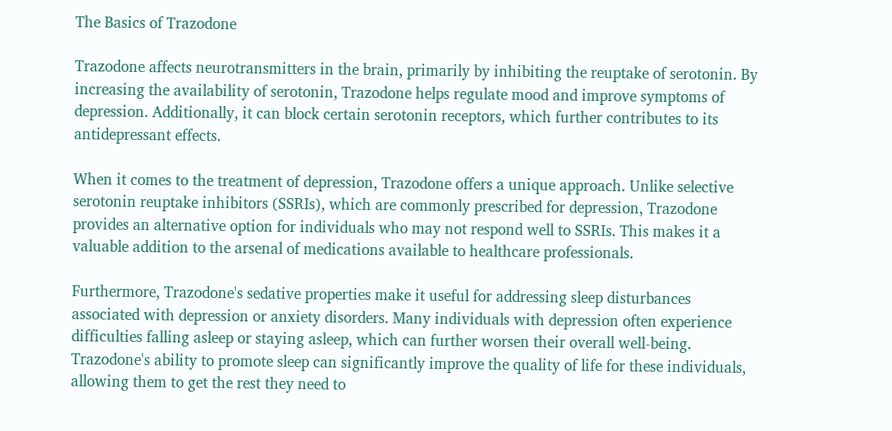The Basics of Trazodone

Trazodone affects neurotransmitters in the brain, primarily by inhibiting the reuptake of serotonin. By increasing the availability of serotonin, Trazodone helps regulate mood and improve symptoms of depression. Additionally, it can block certain serotonin receptors, which further contributes to its antidepressant effects.

When it comes to the treatment of depression, Trazodone offers a unique approach. Unlike selective serotonin reuptake inhibitors (SSRIs), which are commonly prescribed for depression, Trazodone provides an alternative option for individuals who may not respond well to SSRIs. This makes it a valuable addition to the arsenal of medications available to healthcare professionals.

Furthermore, Trazodone's sedative properties make it useful for addressing sleep disturbances associated with depression or anxiety disorders. Many individuals with depression often experience difficulties falling asleep or staying asleep, which can further worsen their overall well-being. Trazodone's ability to promote sleep can significantly improve the quality of life for these individuals, allowing them to get the rest they need to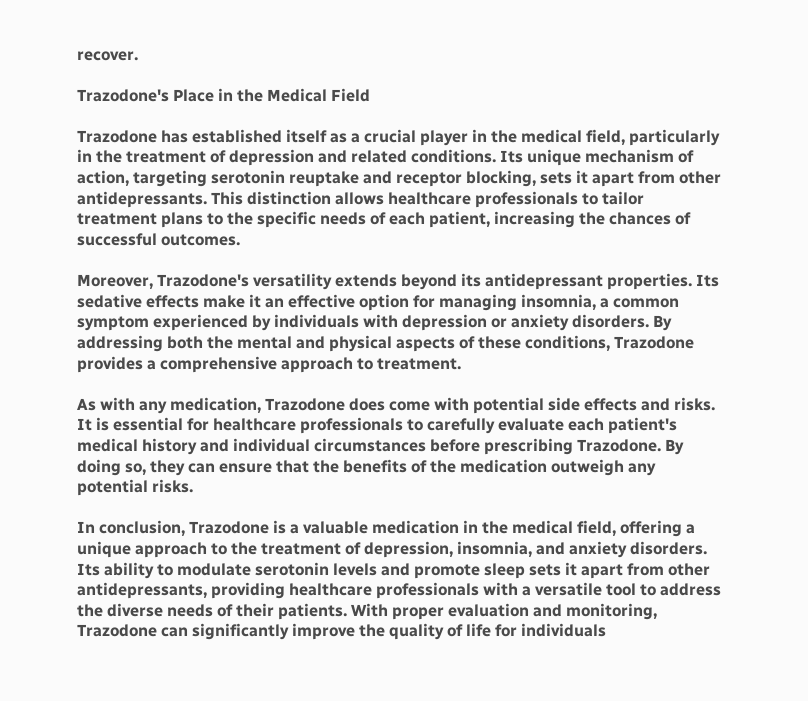recover.

Trazodone's Place in the Medical Field

Trazodone has established itself as a crucial player in the medical field, particularly in the treatment of depression and related conditions. Its unique mechanism of action, targeting serotonin reuptake and receptor blocking, sets it apart from other antidepressants. This distinction allows healthcare professionals to tailor treatment plans to the specific needs of each patient, increasing the chances of successful outcomes.

Moreover, Trazodone's versatility extends beyond its antidepressant properties. Its sedative effects make it an effective option for managing insomnia, a common symptom experienced by individuals with depression or anxiety disorders. By addressing both the mental and physical aspects of these conditions, Trazodone provides a comprehensive approach to treatment.

As with any medication, Trazodone does come with potential side effects and risks. It is essential for healthcare professionals to carefully evaluate each patient's medical history and individual circumstances before prescribing Trazodone. By doing so, they can ensure that the benefits of the medication outweigh any potential risks.

In conclusion, Trazodone is a valuable medication in the medical field, offering a unique approach to the treatment of depression, insomnia, and anxiety disorders. Its ability to modulate serotonin levels and promote sleep sets it apart from other antidepressants, providing healthcare professionals with a versatile tool to address the diverse needs of their patients. With proper evaluation and monitoring, Trazodone can significantly improve the quality of life for individuals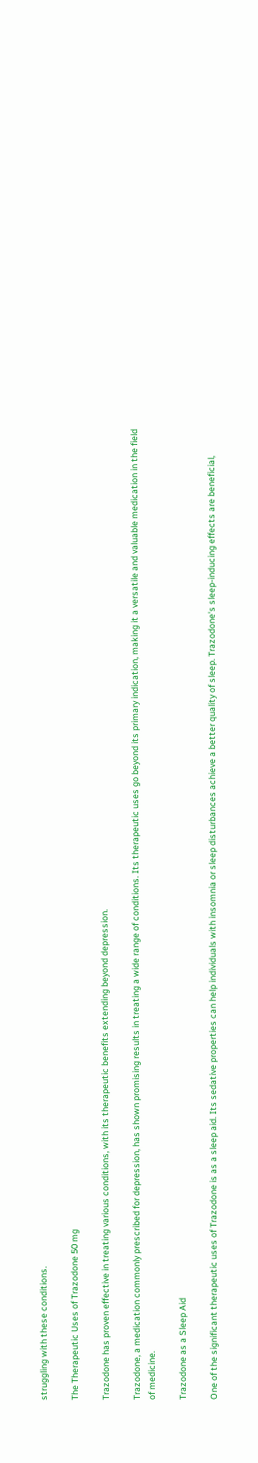struggling with these conditions.

The Therapeutic Uses of Trazodone 50 mg

Trazodone has proven effective in treating various conditions, with its therapeutic benefits extending beyond depression.

Trazodone, a medication commonly prescribed for depression, has shown promising results in treating a wide range of conditions. Its therapeutic uses go beyond its primary indication, making it a versatile and valuable medication in the field of medicine.

Trazodone as a Sleep Aid

One of the significant therapeutic uses of Trazodone is as a sleep aid. Its sedative properties can help individuals with insomnia or sleep disturbances achieve a better quality of sleep. Trazodone's sleep-inducing effects are beneficial,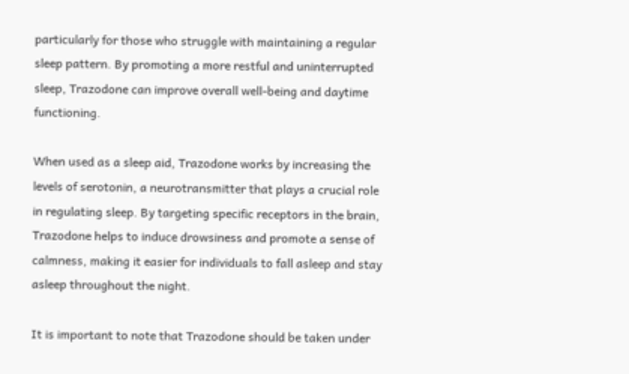particularly for those who struggle with maintaining a regular sleep pattern. By promoting a more restful and uninterrupted sleep, Trazodone can improve overall well-being and daytime functioning.

When used as a sleep aid, Trazodone works by increasing the levels of serotonin, a neurotransmitter that plays a crucial role in regulating sleep. By targeting specific receptors in the brain, Trazodone helps to induce drowsiness and promote a sense of calmness, making it easier for individuals to fall asleep and stay asleep throughout the night.

It is important to note that Trazodone should be taken under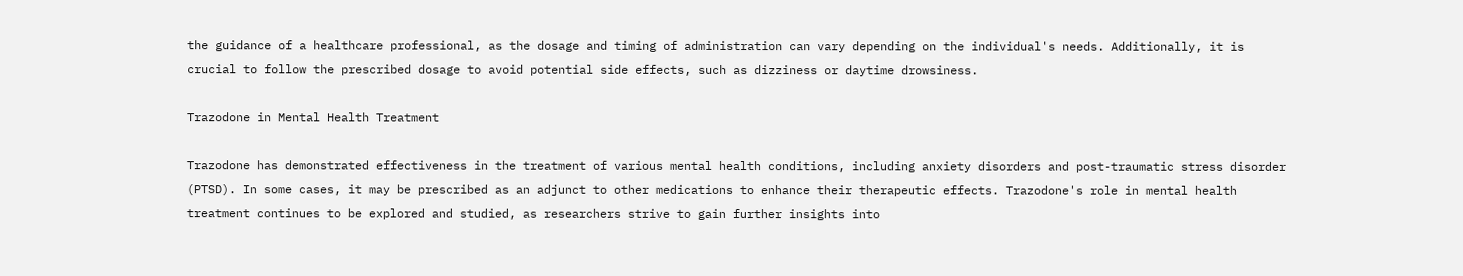the guidance of a healthcare professional, as the dosage and timing of administration can vary depending on the individual's needs. Additionally, it is crucial to follow the prescribed dosage to avoid potential side effects, such as dizziness or daytime drowsiness.

Trazodone in Mental Health Treatment

Trazodone has demonstrated effectiveness in the treatment of various mental health conditions, including anxiety disorders and post-traumatic stress disorder (PTSD). In some cases, it may be prescribed as an adjunct to other medications to enhance their therapeutic effects. Trazodone's role in mental health treatment continues to be explored and studied, as researchers strive to gain further insights into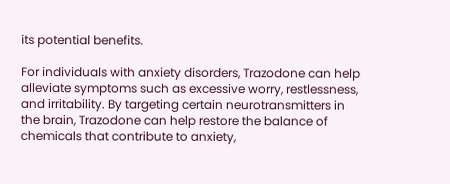its potential benefits.

For individuals with anxiety disorders, Trazodone can help alleviate symptoms such as excessive worry, restlessness, and irritability. By targeting certain neurotransmitters in the brain, Trazodone can help restore the balance of chemicals that contribute to anxiety,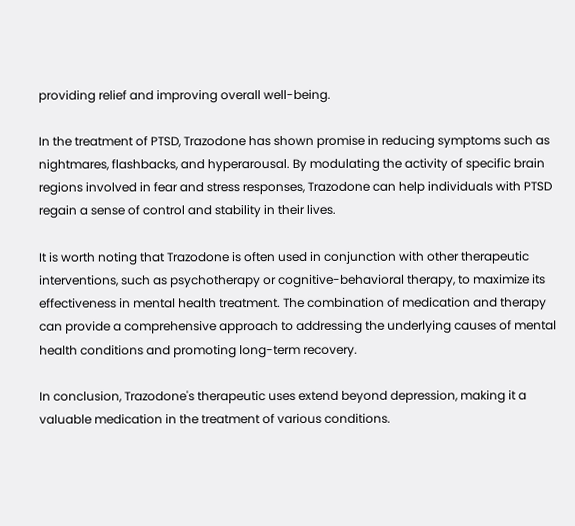providing relief and improving overall well-being.

In the treatment of PTSD, Trazodone has shown promise in reducing symptoms such as nightmares, flashbacks, and hyperarousal. By modulating the activity of specific brain regions involved in fear and stress responses, Trazodone can help individuals with PTSD regain a sense of control and stability in their lives.

It is worth noting that Trazodone is often used in conjunction with other therapeutic interventions, such as psychotherapy or cognitive-behavioral therapy, to maximize its effectiveness in mental health treatment. The combination of medication and therapy can provide a comprehensive approach to addressing the underlying causes of mental health conditions and promoting long-term recovery.

In conclusion, Trazodone's therapeutic uses extend beyond depression, making it a valuable medication in the treatment of various conditions.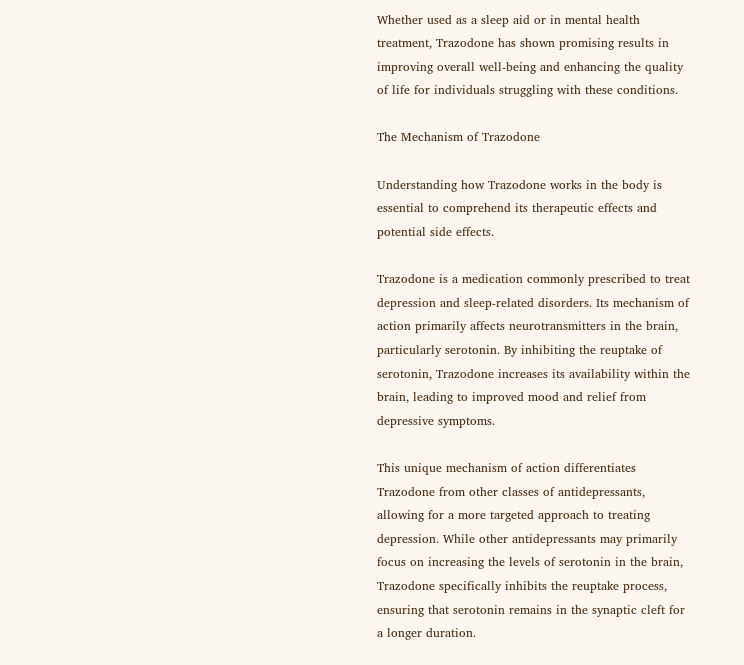Whether used as a sleep aid or in mental health treatment, Trazodone has shown promising results in improving overall well-being and enhancing the quality of life for individuals struggling with these conditions.

The Mechanism of Trazodone

Understanding how Trazodone works in the body is essential to comprehend its therapeutic effects and potential side effects.

Trazodone is a medication commonly prescribed to treat depression and sleep-related disorders. Its mechanism of action primarily affects neurotransmitters in the brain, particularly serotonin. By inhibiting the reuptake of serotonin, Trazodone increases its availability within the brain, leading to improved mood and relief from depressive symptoms.

This unique mechanism of action differentiates Trazodone from other classes of antidepressants, allowing for a more targeted approach to treating depression. While other antidepressants may primarily focus on increasing the levels of serotonin in the brain, Trazodone specifically inhibits the reuptake process, ensuring that serotonin remains in the synaptic cleft for a longer duration.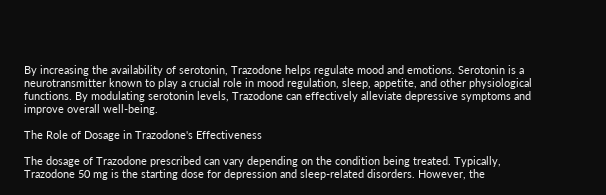By increasing the availability of serotonin, Trazodone helps regulate mood and emotions. Serotonin is a neurotransmitter known to play a crucial role in mood regulation, sleep, appetite, and other physiological functions. By modulating serotonin levels, Trazodone can effectively alleviate depressive symptoms and improve overall well-being.

The Role of Dosage in Trazodone's Effectiveness

The dosage of Trazodone prescribed can vary depending on the condition being treated. Typically, Trazodone 50 mg is the starting dose for depression and sleep-related disorders. However, the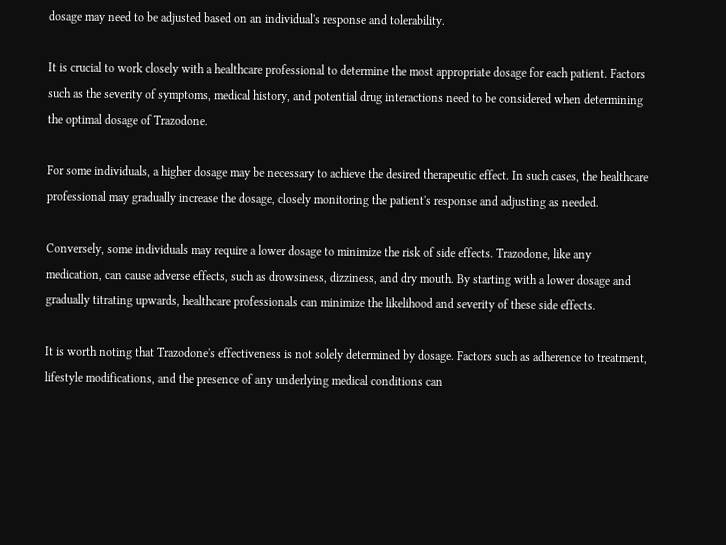dosage may need to be adjusted based on an individual's response and tolerability.

It is crucial to work closely with a healthcare professional to determine the most appropriate dosage for each patient. Factors such as the severity of symptoms, medical history, and potential drug interactions need to be considered when determining the optimal dosage of Trazodone.

For some individuals, a higher dosage may be necessary to achieve the desired therapeutic effect. In such cases, the healthcare professional may gradually increase the dosage, closely monitoring the patient's response and adjusting as needed.

Conversely, some individuals may require a lower dosage to minimize the risk of side effects. Trazodone, like any medication, can cause adverse effects, such as drowsiness, dizziness, and dry mouth. By starting with a lower dosage and gradually titrating upwards, healthcare professionals can minimize the likelihood and severity of these side effects.

It is worth noting that Trazodone's effectiveness is not solely determined by dosage. Factors such as adherence to treatment, lifestyle modifications, and the presence of any underlying medical conditions can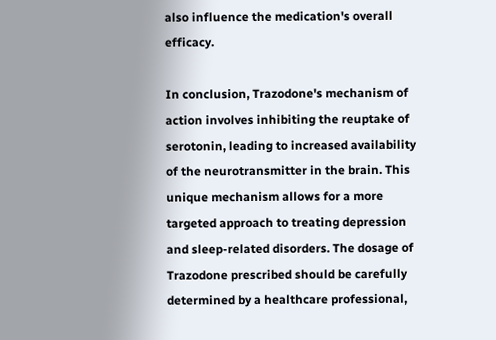also influence the medication's overall efficacy.

In conclusion, Trazodone's mechanism of action involves inhibiting the reuptake of serotonin, leading to increased availability of the neurotransmitter in the brain. This unique mechanism allows for a more targeted approach to treating depression and sleep-related disorders. The dosage of Trazodone prescribed should be carefully determined by a healthcare professional,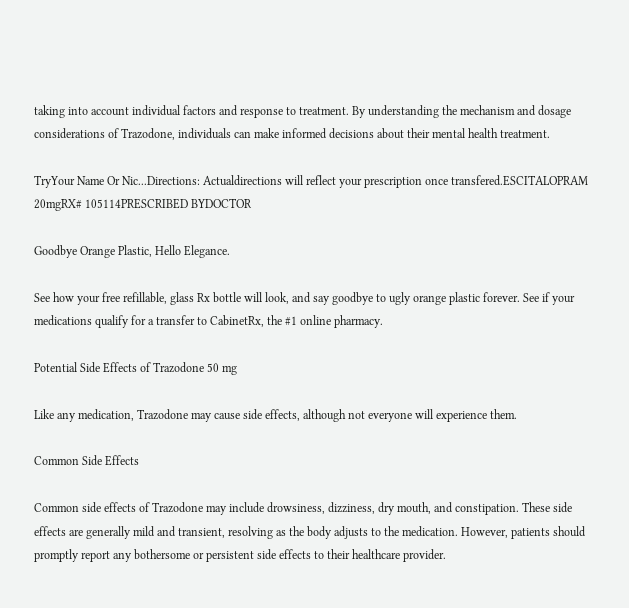taking into account individual factors and response to treatment. By understanding the mechanism and dosage considerations of Trazodone, individuals can make informed decisions about their mental health treatment.

TryYour Name Or Nic...Directions: Actualdirections will reflect your prescription once transfered.ESCITALOPRAM 20mgRX# 105114PRESCRIBED BYDOCTOR

Goodbye Orange Plastic, Hello Elegance.

See how your free refillable, glass Rx bottle will look, and say goodbye to ugly orange plastic forever. See if your medications qualify for a transfer to CabinetRx, the #1 online pharmacy.

Potential Side Effects of Trazodone 50 mg

Like any medication, Trazodone may cause side effects, although not everyone will experience them.

Common Side Effects

Common side effects of Trazodone may include drowsiness, dizziness, dry mouth, and constipation. These side effects are generally mild and transient, resolving as the body adjusts to the medication. However, patients should promptly report any bothersome or persistent side effects to their healthcare provider.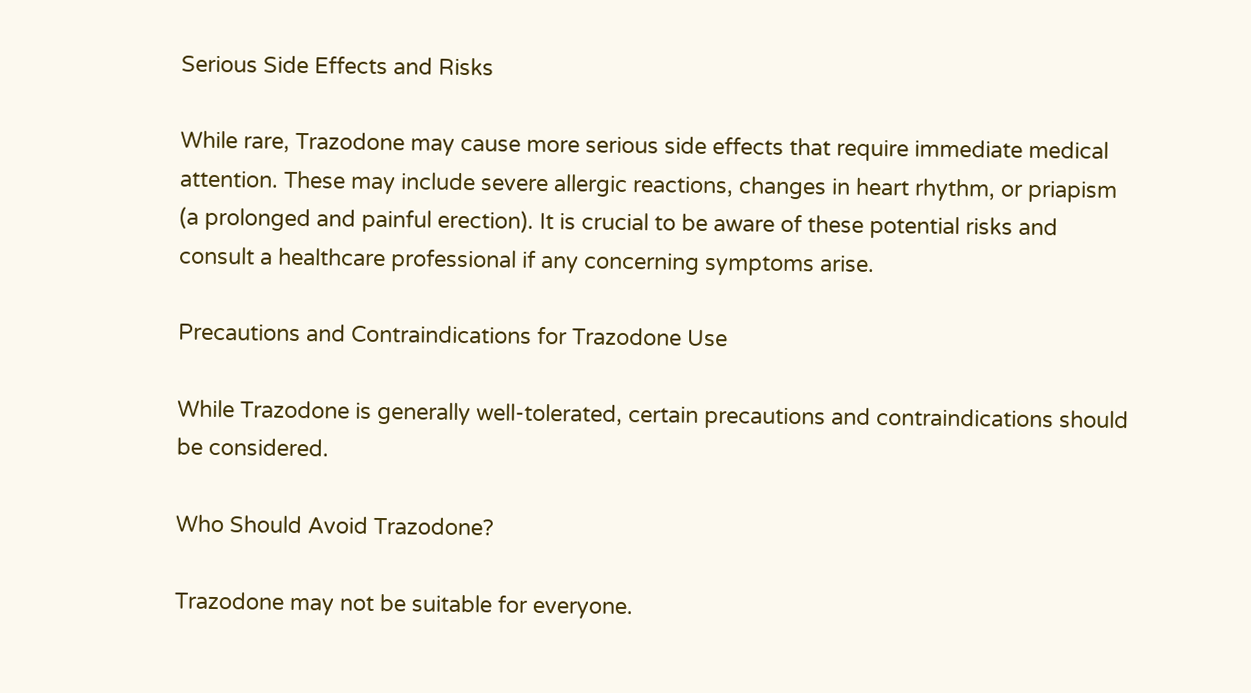Serious Side Effects and Risks

While rare, Trazodone may cause more serious side effects that require immediate medical attention. These may include severe allergic reactions, changes in heart rhythm, or priapism (a prolonged and painful erection). It is crucial to be aware of these potential risks and consult a healthcare professional if any concerning symptoms arise.

Precautions and Contraindications for Trazodone Use

While Trazodone is generally well-tolerated, certain precautions and contraindications should be considered.

Who Should Avoid Trazodone?

Trazodone may not be suitable for everyone.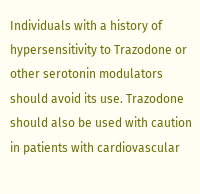Individuals with a history of hypersensitivity to Trazodone or other serotonin modulators should avoid its use. Trazodone should also be used with caution in patients with cardiovascular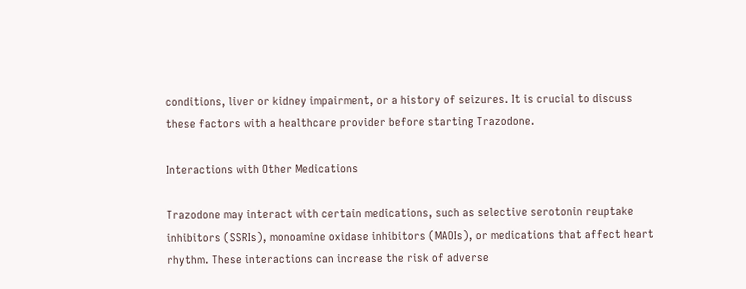conditions, liver or kidney impairment, or a history of seizures. It is crucial to discuss these factors with a healthcare provider before starting Trazodone.

Interactions with Other Medications

Trazodone may interact with certain medications, such as selective serotonin reuptake inhibitors (SSRIs), monoamine oxidase inhibitors (MAOIs), or medications that affect heart rhythm. These interactions can increase the risk of adverse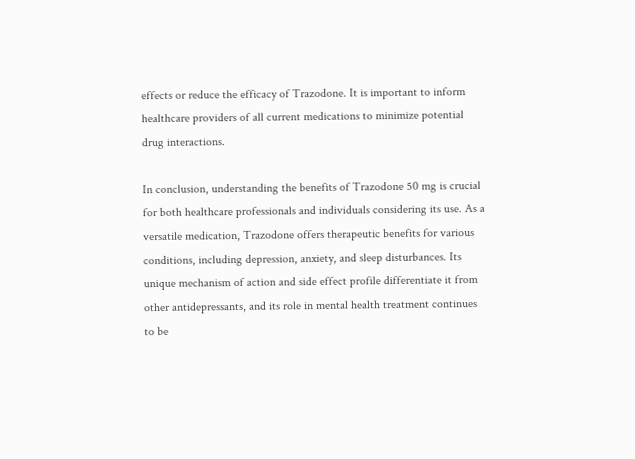effects or reduce the efficacy of Trazodone. It is important to inform healthcare providers of all current medications to minimize potential drug interactions.

In conclusion, understanding the benefits of Trazodone 50 mg is crucial for both healthcare professionals and individuals considering its use. As a versatile medication, Trazodone offers therapeutic benefits for various conditions, including depression, anxiety, and sleep disturbances. Its unique mechanism of action and side effect profile differentiate it from other antidepressants, and its role in mental health treatment continues to be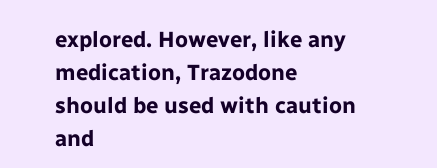explored. However, like any medication, Trazodone should be used with caution and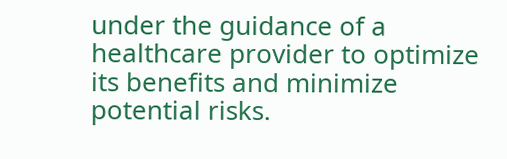under the guidance of a healthcare provider to optimize its benefits and minimize potential risks.